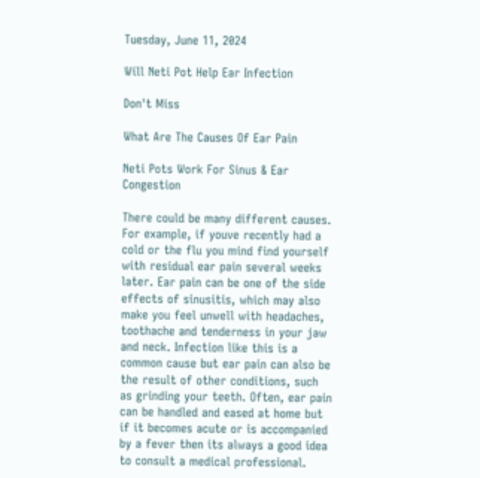Tuesday, June 11, 2024

Will Neti Pot Help Ear Infection

Don't Miss

What Are The Causes Of Ear Pain

Neti Pots Work For Sinus & Ear Congestion

There could be many different causes. For example, if youve recently had a cold or the flu you mind find yourself with residual ear pain several weeks later. Ear pain can be one of the side effects of sinusitis, which may also make you feel unwell with headaches, toothache and tenderness in your jaw and neck. Infection like this is a common cause but ear pain can also be the result of other conditions, such as grinding your teeth. Often, ear pain can be handled and eased at home but if it becomes acute or is accompanied by a fever then its always a good idea to consult a medical professional.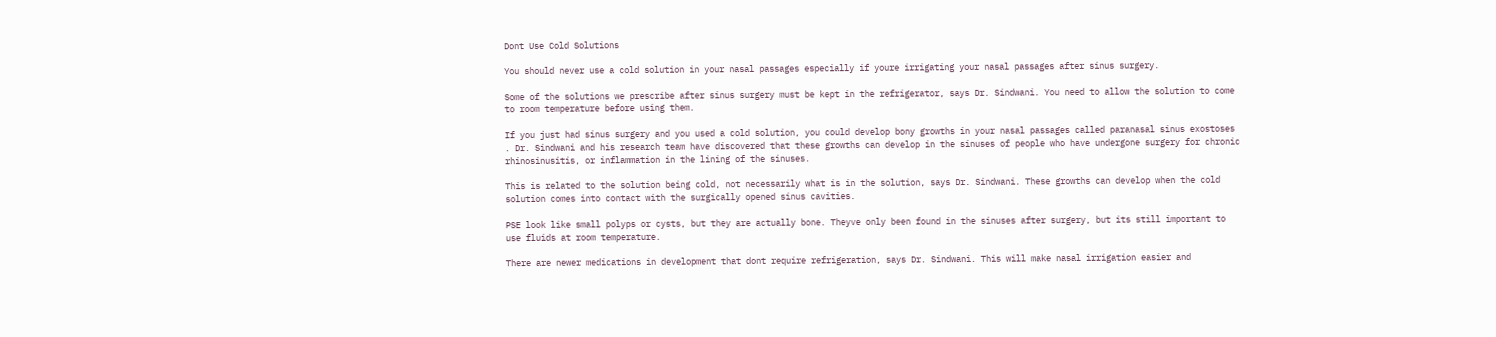Dont Use Cold Solutions

You should never use a cold solution in your nasal passages especially if youre irrigating your nasal passages after sinus surgery.

Some of the solutions we prescribe after sinus surgery must be kept in the refrigerator, says Dr. Sindwani. You need to allow the solution to come to room temperature before using them.

If you just had sinus surgery and you used a cold solution, you could develop bony growths in your nasal passages called paranasal sinus exostoses . Dr. Sindwani and his research team have discovered that these growths can develop in the sinuses of people who have undergone surgery for chronic rhinosinusitis, or inflammation in the lining of the sinuses.

This is related to the solution being cold, not necessarily what is in the solution, says Dr. Sindwani. These growths can develop when the cold solution comes into contact with the surgically opened sinus cavities.

PSE look like small polyps or cysts, but they are actually bone. Theyve only been found in the sinuses after surgery, but its still important to use fluids at room temperature.

There are newer medications in development that dont require refrigeration, says Dr. Sindwani. This will make nasal irrigation easier and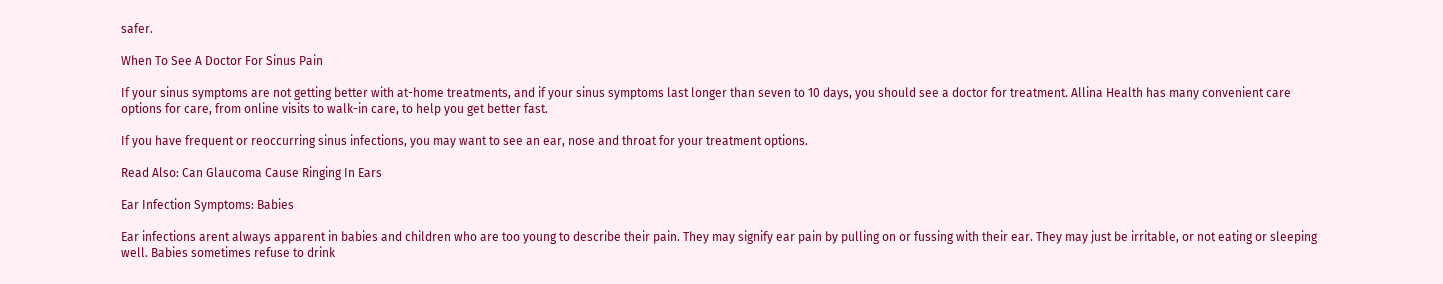safer.

When To See A Doctor For Sinus Pain

If your sinus symptoms are not getting better with at-home treatments, and if your sinus symptoms last longer than seven to 10 days, you should see a doctor for treatment. Allina Health has many convenient care options for care, from online visits to walk-in care, to help you get better fast.

If you have frequent or reoccurring sinus infections, you may want to see an ear, nose and throat for your treatment options.

Read Also: Can Glaucoma Cause Ringing In Ears

Ear Infection Symptoms: Babies

Ear infections arent always apparent in babies and children who are too young to describe their pain. They may signify ear pain by pulling on or fussing with their ear. They may just be irritable, or not eating or sleeping well. Babies sometimes refuse to drink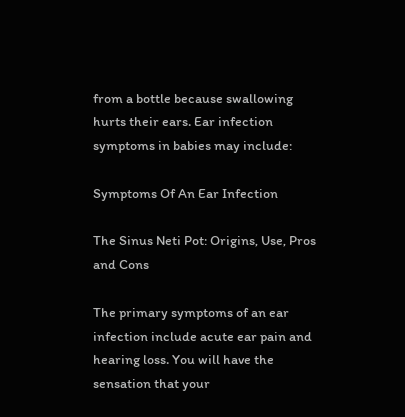from a bottle because swallowing hurts their ears. Ear infection symptoms in babies may include:

Symptoms Of An Ear Infection

The Sinus Neti Pot: Origins, Use, Pros and Cons

The primary symptoms of an ear infection include acute ear pain and hearing loss. You will have the sensation that your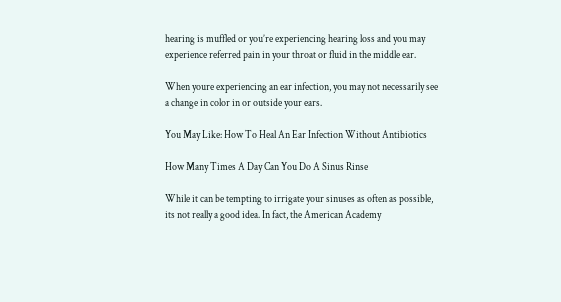hearing is muffled or you’re experiencing hearing loss and you may experience referred pain in your throat or fluid in the middle ear.

When youre experiencing an ear infection, you may not necessarily see a change in color in or outside your ears.

You May Like: How To Heal An Ear Infection Without Antibiotics

How Many Times A Day Can You Do A Sinus Rinse

While it can be tempting to irrigate your sinuses as often as possible, its not really a good idea. In fact, the American Academy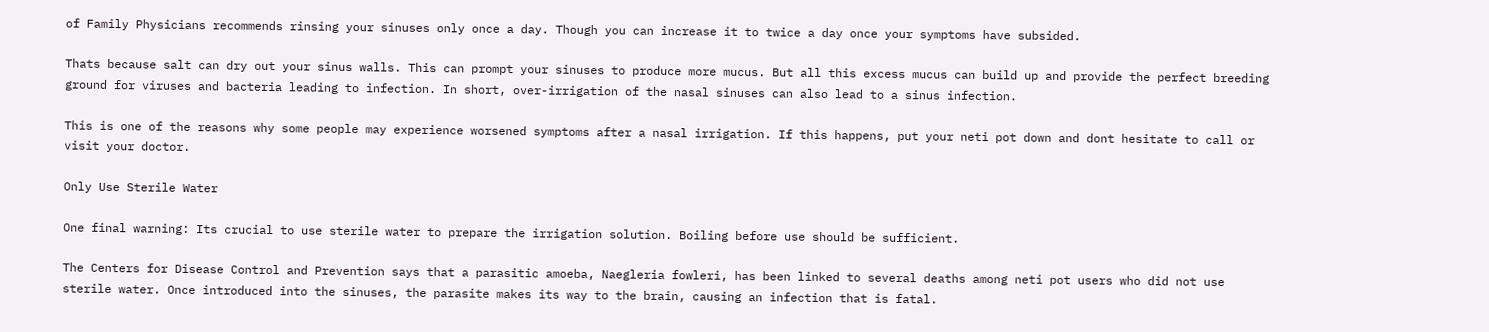of Family Physicians recommends rinsing your sinuses only once a day. Though you can increase it to twice a day once your symptoms have subsided.

Thats because salt can dry out your sinus walls. This can prompt your sinuses to produce more mucus. But all this excess mucus can build up and provide the perfect breeding ground for viruses and bacteria leading to infection. In short, over-irrigation of the nasal sinuses can also lead to a sinus infection.

This is one of the reasons why some people may experience worsened symptoms after a nasal irrigation. If this happens, put your neti pot down and dont hesitate to call or visit your doctor.

Only Use Sterile Water

One final warning: Its crucial to use sterile water to prepare the irrigation solution. Boiling before use should be sufficient.

The Centers for Disease Control and Prevention says that a parasitic amoeba, Naegleria fowleri, has been linked to several deaths among neti pot users who did not use sterile water. Once introduced into the sinuses, the parasite makes its way to the brain, causing an infection that is fatal.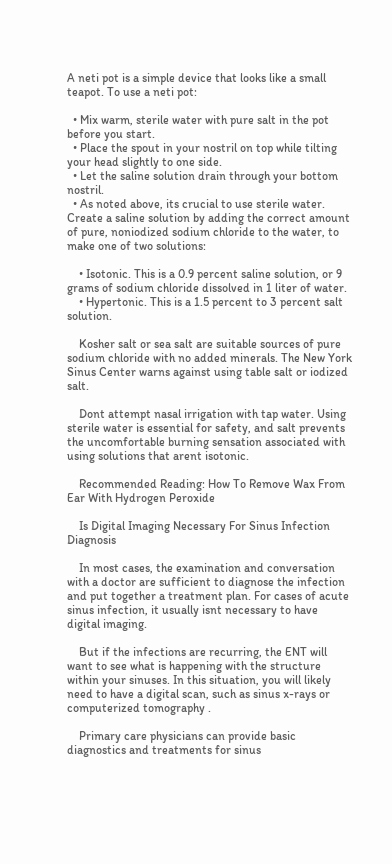A neti pot is a simple device that looks like a small teapot. To use a neti pot:

  • Mix warm, sterile water with pure salt in the pot before you start.
  • Place the spout in your nostril on top while tilting your head slightly to one side.
  • Let the saline solution drain through your bottom nostril.
  • As noted above, its crucial to use sterile water. Create a saline solution by adding the correct amount of pure, noniodized sodium chloride to the water, to make one of two solutions:

    • Isotonic. This is a 0.9 percent saline solution, or 9 grams of sodium chloride dissolved in 1 liter of water.
    • Hypertonic. This is a 1.5 percent to 3 percent salt solution.

    Kosher salt or sea salt are suitable sources of pure sodium chloride with no added minerals. The New York Sinus Center warns against using table salt or iodized salt.

    Dont attempt nasal irrigation with tap water. Using sterile water is essential for safety, and salt prevents the uncomfortable burning sensation associated with using solutions that arent isotonic.

    Recommended Reading: How To Remove Wax From Ear With Hydrogen Peroxide

    Is Digital Imaging Necessary For Sinus Infection Diagnosis

    In most cases, the examination and conversation with a doctor are sufficient to diagnose the infection and put together a treatment plan. For cases of acute sinus infection, it usually isnt necessary to have digital imaging.

    But if the infections are recurring, the ENT will want to see what is happening with the structure within your sinuses. In this situation, you will likely need to have a digital scan, such as sinus x-rays or computerized tomography .

    Primary care physicians can provide basic diagnostics and treatments for sinus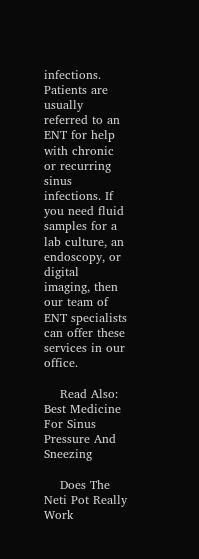infections. Patients are usually referred to an ENT for help with chronic or recurring sinus infections. If you need fluid samples for a lab culture, an endoscopy, or digital imaging, then our team of ENT specialists can offer these services in our office.

    Read Also: Best Medicine For Sinus Pressure And Sneezing

    Does The Neti Pot Really Work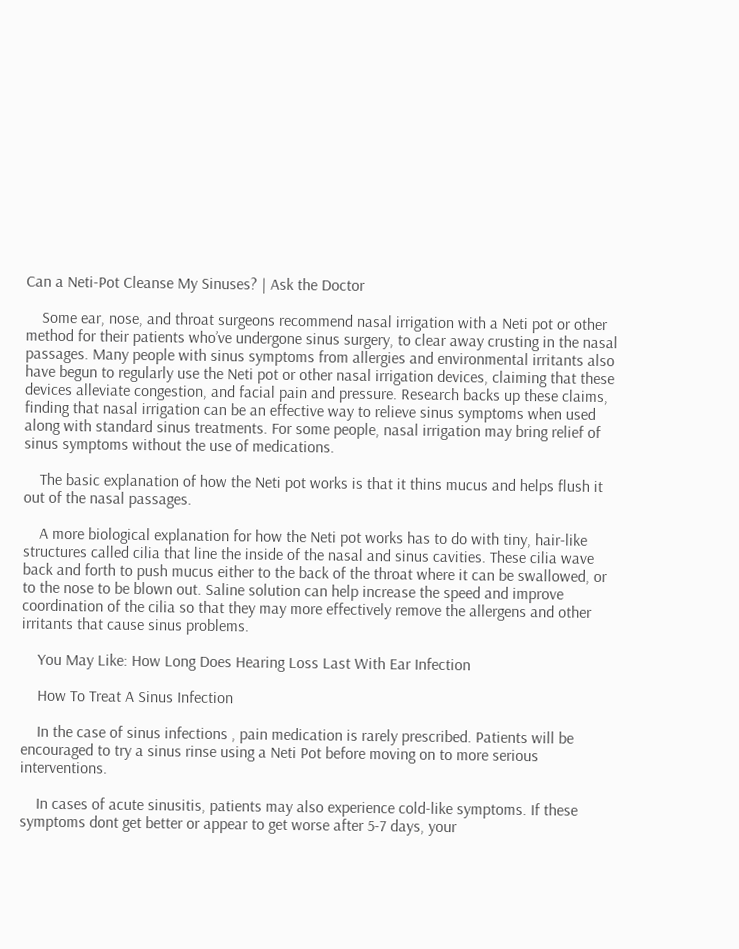Can a Neti-Pot Cleanse My Sinuses? | Ask the Doctor

    Some ear, nose, and throat surgeons recommend nasal irrigation with a Neti pot or other method for their patients who’ve undergone sinus surgery, to clear away crusting in the nasal passages. Many people with sinus symptoms from allergies and environmental irritants also have begun to regularly use the Neti pot or other nasal irrigation devices, claiming that these devices alleviate congestion, and facial pain and pressure. Research backs up these claims, finding that nasal irrigation can be an effective way to relieve sinus symptoms when used along with standard sinus treatments. For some people, nasal irrigation may bring relief of sinus symptoms without the use of medications.

    The basic explanation of how the Neti pot works is that it thins mucus and helps flush it out of the nasal passages.

    A more biological explanation for how the Neti pot works has to do with tiny, hair-like structures called cilia that line the inside of the nasal and sinus cavities. These cilia wave back and forth to push mucus either to the back of the throat where it can be swallowed, or to the nose to be blown out. Saline solution can help increase the speed and improve coordination of the cilia so that they may more effectively remove the allergens and other irritants that cause sinus problems.

    You May Like: How Long Does Hearing Loss Last With Ear Infection

    How To Treat A Sinus Infection

    In the case of sinus infections , pain medication is rarely prescribed. Patients will be encouraged to try a sinus rinse using a Neti Pot before moving on to more serious interventions.

    In cases of acute sinusitis, patients may also experience cold-like symptoms. If these symptoms dont get better or appear to get worse after 5-7 days, your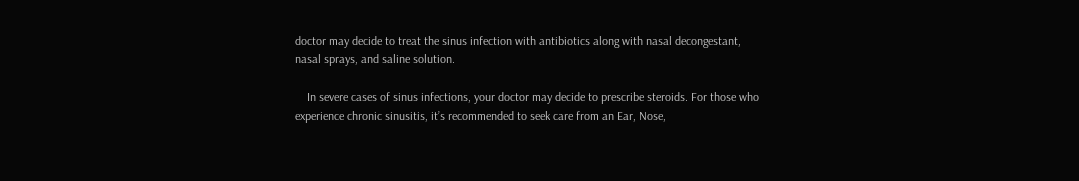doctor may decide to treat the sinus infection with antibiotics along with nasal decongestant, nasal sprays, and saline solution.

    In severe cases of sinus infections, your doctor may decide to prescribe steroids. For those who experience chronic sinusitis, it’s recommended to seek care from an Ear, Nose,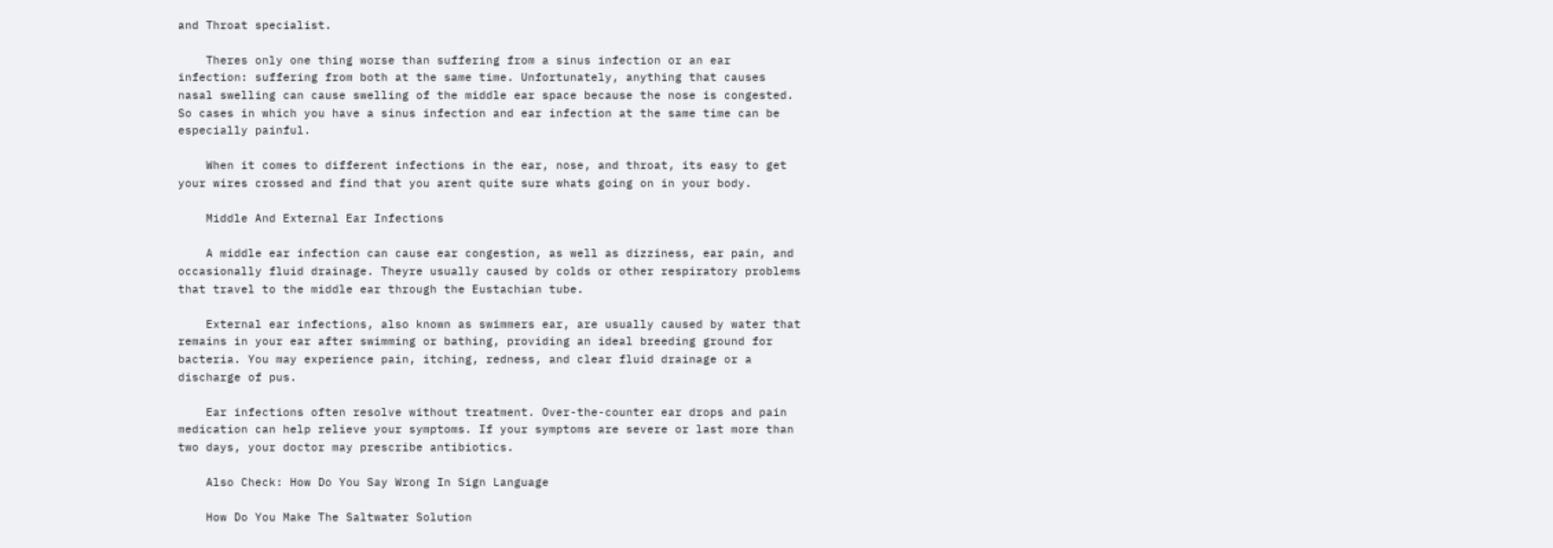and Throat specialist.

    Theres only one thing worse than suffering from a sinus infection or an ear infection: suffering from both at the same time. Unfortunately, anything that causes nasal swelling can cause swelling of the middle ear space because the nose is congested. So cases in which you have a sinus infection and ear infection at the same time can be especially painful.

    When it comes to different infections in the ear, nose, and throat, its easy to get your wires crossed and find that you arent quite sure whats going on in your body.

    Middle And External Ear Infections

    A middle ear infection can cause ear congestion, as well as dizziness, ear pain, and occasionally fluid drainage. Theyre usually caused by colds or other respiratory problems that travel to the middle ear through the Eustachian tube.

    External ear infections, also known as swimmers ear, are usually caused by water that remains in your ear after swimming or bathing, providing an ideal breeding ground for bacteria. You may experience pain, itching, redness, and clear fluid drainage or a discharge of pus.

    Ear infections often resolve without treatment. Over-the-counter ear drops and pain medication can help relieve your symptoms. If your symptoms are severe or last more than two days, your doctor may prescribe antibiotics.

    Also Check: How Do You Say Wrong In Sign Language

    How Do You Make The Saltwater Solution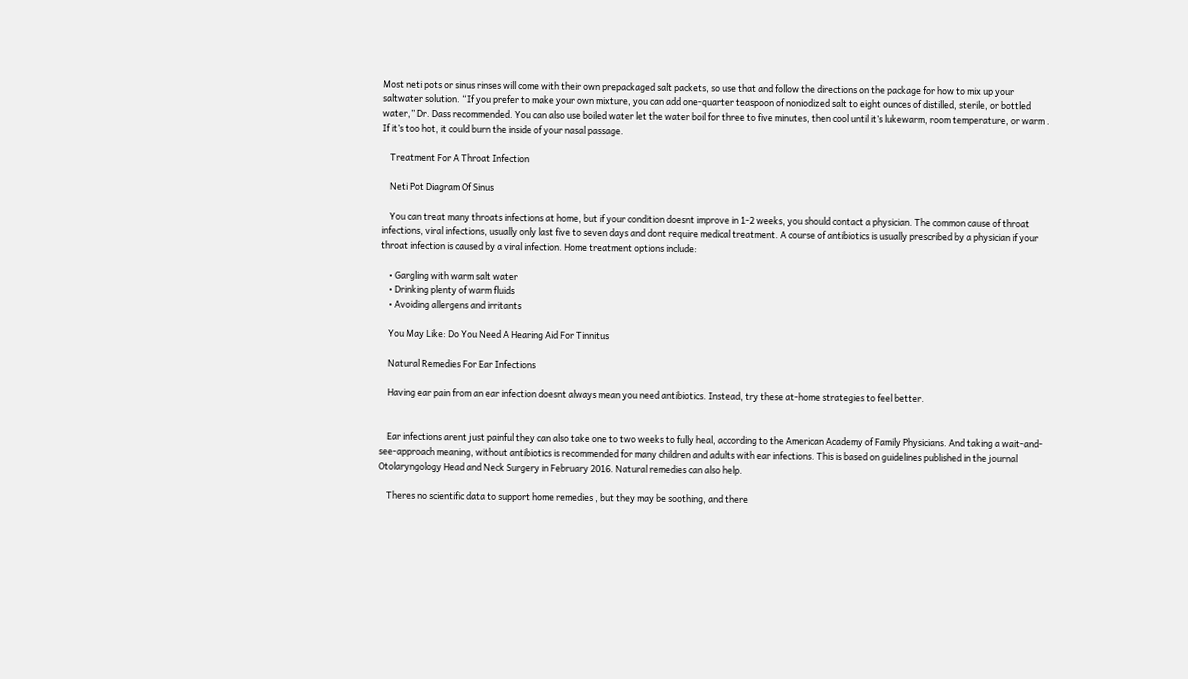Most neti pots or sinus rinses will come with their own prepackaged salt packets, so use that and follow the directions on the package for how to mix up your saltwater solution. “If you prefer to make your own mixture, you can add one-quarter teaspoon of noniodized salt to eight ounces of distilled, sterile, or bottled water,” Dr. Dass recommended. You can also use boiled water let the water boil for three to five minutes, then cool until it’s lukewarm, room temperature, or warm . If it’s too hot, it could burn the inside of your nasal passage.

    Treatment For A Throat Infection

    Neti Pot Diagram Of Sinus

    You can treat many throats infections at home, but if your condition doesnt improve in 1-2 weeks, you should contact a physician. The common cause of throat infections, viral infections, usually only last five to seven days and dont require medical treatment. A course of antibiotics is usually prescribed by a physician if your throat infection is caused by a viral infection. Home treatment options include:

    • Gargling with warm salt water
    • Drinking plenty of warm fluids
    • Avoiding allergens and irritants

    You May Like: Do You Need A Hearing Aid For Tinnitus

    Natural Remedies For Ear Infections

    Having ear pain from an ear infection doesnt always mean you need antibiotics. Instead, try these at-home strategies to feel better.


    Ear infections arent just painful they can also take one to two weeks to fully heal, according to the American Academy of Family Physicians. And taking a wait-and-see-approach meaning, without antibiotics is recommended for many children and adults with ear infections. This is based on guidelines published in the journal Otolaryngology Head and Neck Surgery in February 2016. Natural remedies can also help.

    Theres no scientific data to support home remedies , but they may be soothing, and there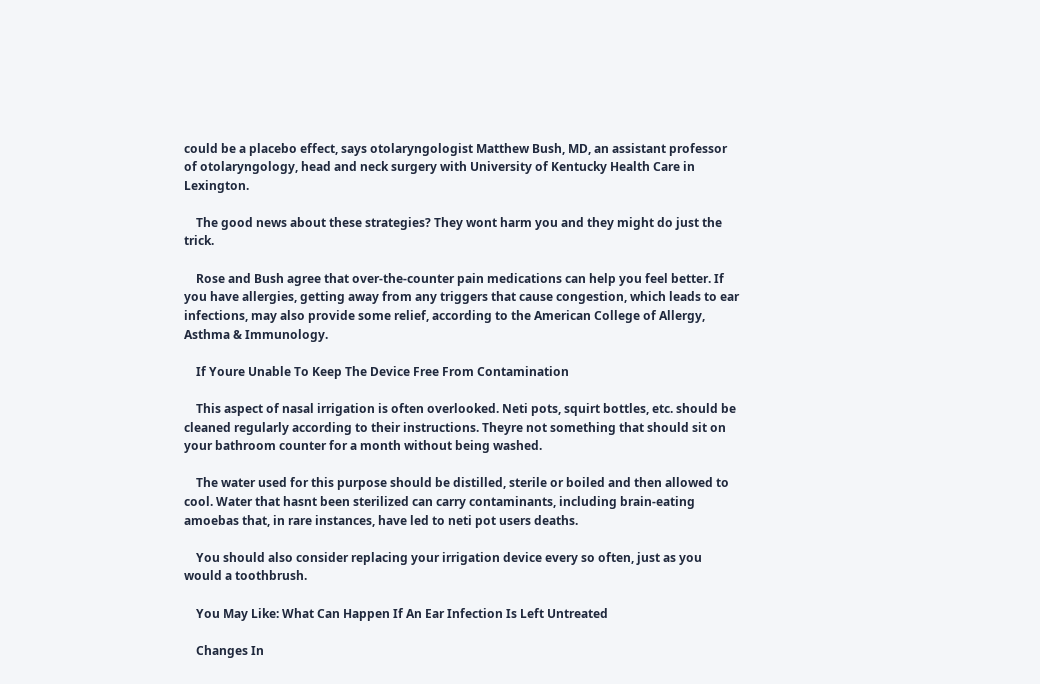could be a placebo effect, says otolaryngologist Matthew Bush, MD, an assistant professor of otolaryngology, head and neck surgery with University of Kentucky Health Care in Lexington.

    The good news about these strategies? They wont harm you and they might do just the trick.

    Rose and Bush agree that over-the-counter pain medications can help you feel better. If you have allergies, getting away from any triggers that cause congestion, which leads to ear infections, may also provide some relief, according to the American College of Allergy, Asthma & Immunology.

    If Youre Unable To Keep The Device Free From Contamination

    This aspect of nasal irrigation is often overlooked. Neti pots, squirt bottles, etc. should be cleaned regularly according to their instructions. Theyre not something that should sit on your bathroom counter for a month without being washed.

    The water used for this purpose should be distilled, sterile or boiled and then allowed to cool. Water that hasnt been sterilized can carry contaminants, including brain-eating amoebas that, in rare instances, have led to neti pot users deaths.

    You should also consider replacing your irrigation device every so often, just as you would a toothbrush.

    You May Like: What Can Happen If An Ear Infection Is Left Untreated

    Changes In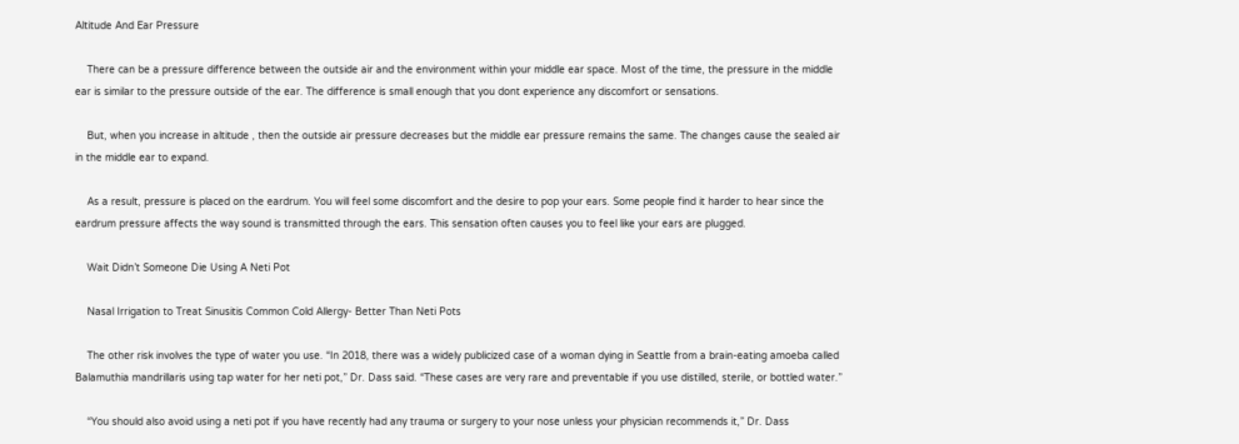Altitude And Ear Pressure

    There can be a pressure difference between the outside air and the environment within your middle ear space. Most of the time, the pressure in the middle ear is similar to the pressure outside of the ear. The difference is small enough that you dont experience any discomfort or sensations.

    But, when you increase in altitude , then the outside air pressure decreases but the middle ear pressure remains the same. The changes cause the sealed air in the middle ear to expand.

    As a result, pressure is placed on the eardrum. You will feel some discomfort and the desire to pop your ears. Some people find it harder to hear since the eardrum pressure affects the way sound is transmitted through the ears. This sensation often causes you to feel like your ears are plugged.

    Wait Didn’t Someone Die Using A Neti Pot

    Nasal Irrigation to Treat Sinusitis Common Cold Allergy- Better Than Neti Pots

    The other risk involves the type of water you use. “In 2018, there was a widely publicized case of a woman dying in Seattle from a brain-eating amoeba called Balamuthia mandrillaris using tap water for her neti pot,” Dr. Dass said. “These cases are very rare and preventable if you use distilled, sterile, or bottled water.”

    “You should also avoid using a neti pot if you have recently had any trauma or surgery to your nose unless your physician recommends it,” Dr. Dass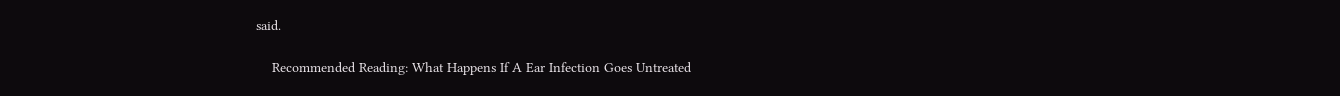said.

    Recommended Reading: What Happens If A Ear Infection Goes Untreated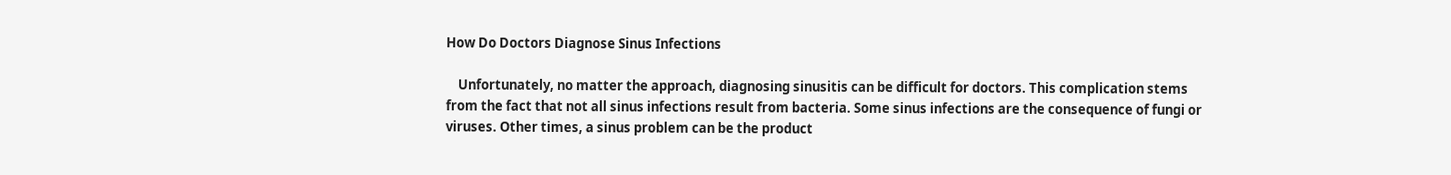How Do Doctors Diagnose Sinus Infections

    Unfortunately, no matter the approach, diagnosing sinusitis can be difficult for doctors. This complication stems from the fact that not all sinus infections result from bacteria. Some sinus infections are the consequence of fungi or viruses. Other times, a sinus problem can be the product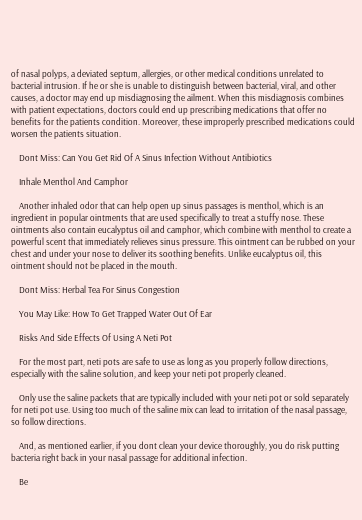of nasal polyps, a deviated septum, allergies, or other medical conditions unrelated to bacterial intrusion. If he or she is unable to distinguish between bacterial, viral, and other causes, a doctor may end up misdiagnosing the ailment. When this misdiagnosis combines with patient expectations, doctors could end up prescribing medications that offer no benefits for the patients condition. Moreover, these improperly prescribed medications could worsen the patients situation.

    Dont Miss: Can You Get Rid Of A Sinus Infection Without Antibiotics

    Inhale Menthol And Camphor

    Another inhaled odor that can help open up sinus passages is menthol, which is an ingredient in popular ointments that are used specifically to treat a stuffy nose. These ointments also contain eucalyptus oil and camphor, which combine with menthol to create a powerful scent that immediately relieves sinus pressure. This ointment can be rubbed on your chest and under your nose to deliver its soothing benefits. Unlike eucalyptus oil, this ointment should not be placed in the mouth.

    Dont Miss: Herbal Tea For Sinus Congestion

    You May Like: How To Get Trapped Water Out Of Ear

    Risks And Side Effects Of Using A Neti Pot

    For the most part, neti pots are safe to use as long as you properly follow directions, especially with the saline solution, and keep your neti pot properly cleaned.

    Only use the saline packets that are typically included with your neti pot or sold separately for neti pot use. Using too much of the saline mix can lead to irritation of the nasal passage, so follow directions.

    And, as mentioned earlier, if you dont clean your device thoroughly, you do risk putting bacteria right back in your nasal passage for additional infection.

    Be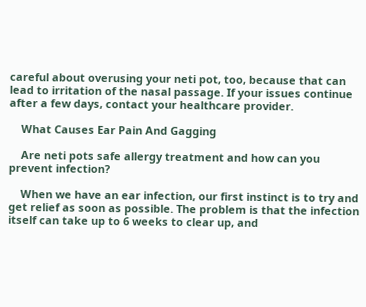careful about overusing your neti pot, too, because that can lead to irritation of the nasal passage. If your issues continue after a few days, contact your healthcare provider.

    What Causes Ear Pain And Gagging

    Are neti pots safe allergy treatment and how can you prevent infection?

    When we have an ear infection, our first instinct is to try and get relief as soon as possible. The problem is that the infection itself can take up to 6 weeks to clear up, and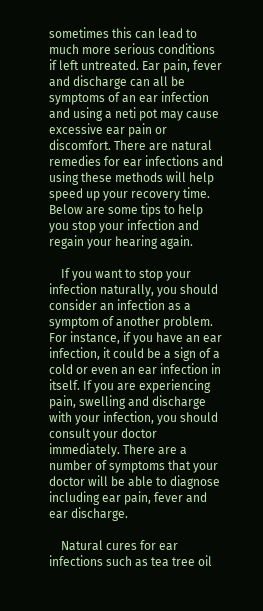sometimes this can lead to much more serious conditions if left untreated. Ear pain, fever and discharge can all be symptoms of an ear infection and using a neti pot may cause excessive ear pain or discomfort. There are natural remedies for ear infections and using these methods will help speed up your recovery time. Below are some tips to help you stop your infection and regain your hearing again.

    If you want to stop your infection naturally, you should consider an infection as a symptom of another problem. For instance, if you have an ear infection, it could be a sign of a cold or even an ear infection in itself. If you are experiencing pain, swelling and discharge with your infection, you should consult your doctor immediately. There are a number of symptoms that your doctor will be able to diagnose including ear pain, fever and ear discharge.

    Natural cures for ear infections such as tea tree oil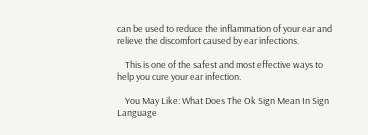can be used to reduce the inflammation of your ear and relieve the discomfort caused by ear infections.

    This is one of the safest and most effective ways to help you cure your ear infection.

    You May Like: What Does The Ok Sign Mean In Sign Language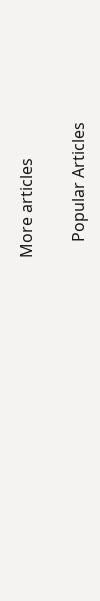More articles

    Popular Articles